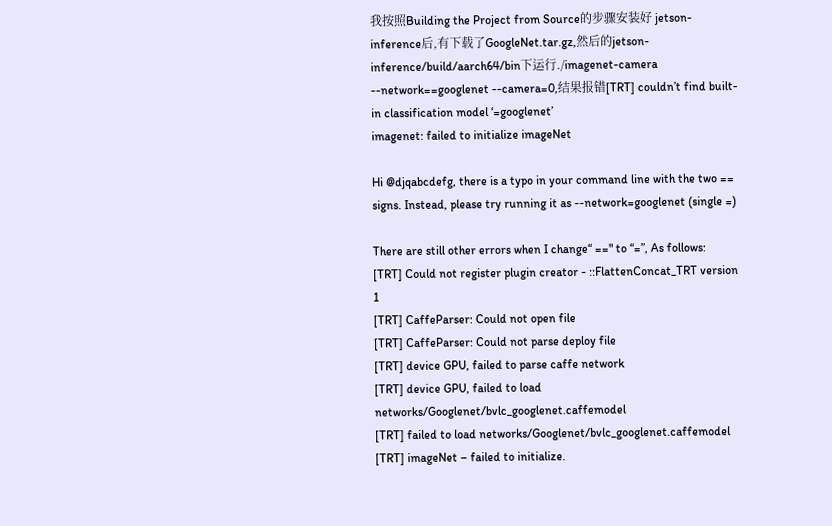我按照Building the Project from Source的步骤安装好 jetson-inference后,有下载了GoogleNet.tar.gz,然后的jetson-inference/build/aarch64/bin下运行./imagenet-camera --network==googlenet --camera=0,结果报错[TRT] couldn’t find built-in classification model ‘=googlenet’
imagenet: failed to initialize imageNet

Hi @djqabcdefg, there is a typo in your command line with the two == signs. Instead, please try running it as --network=googlenet (single =)

There are still other errors when I change“ ==" to “=”, As follows:
[TRT] Could not register plugin creator - ::FlattenConcat_TRT version 1
[TRT] CaffeParser: Could not open file
[TRT] CaffeParser: Could not parse deploy file
[TRT] device GPU, failed to parse caffe network
[TRT] device GPU, failed to load networks/Googlenet/bvlc_googlenet.caffemodel
[TRT] failed to load networks/Googlenet/bvlc_googlenet.caffemodel
[TRT] imageNet – failed to initialize.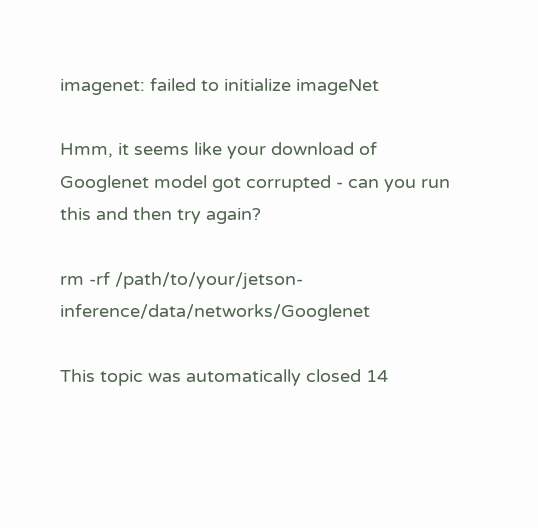imagenet: failed to initialize imageNet

Hmm, it seems like your download of Googlenet model got corrupted - can you run this and then try again?

rm -rf /path/to/your/jetson-inference/data/networks/Googlenet

This topic was automatically closed 14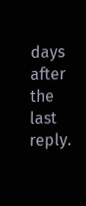days after the last reply.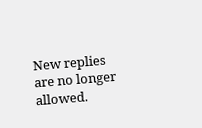New replies are no longer allowed.